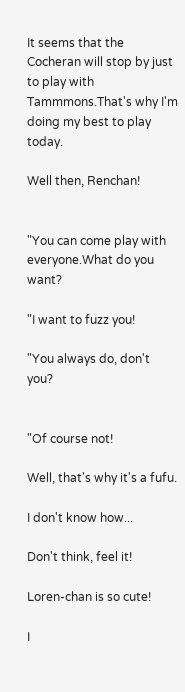It seems that the Cocheran will stop by just to play with Tammmons.That's why I'm doing my best to play today.

Well then, Renchan!


"You can come play with everyone.What do you want?

"I want to fuzz you!

"You always do, don't you?


"Of course not!

Well, that's why it's a fufu.

I don't know how...

Don't think, feel it!

Loren-chan is so cute!

I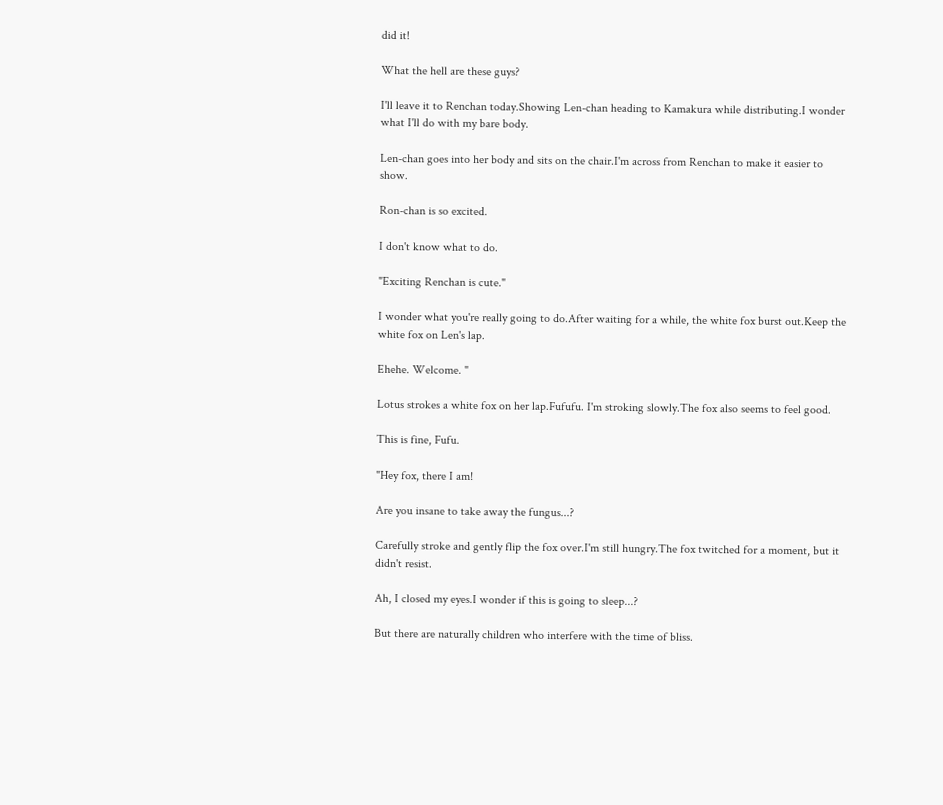did it!

What the hell are these guys?

I'll leave it to Renchan today.Showing Len-chan heading to Kamakura while distributing.I wonder what I'll do with my bare body.

Len-chan goes into her body and sits on the chair.I'm across from Renchan to make it easier to show.

Ron-chan is so excited.

I don't know what to do.

"Exciting Renchan is cute."

I wonder what you're really going to do.After waiting for a while, the white fox burst out.Keep the white fox on Len's lap.

Ehehe. Welcome. "

Lotus strokes a white fox on her lap.Fufufu. I'm stroking slowly.The fox also seems to feel good.

This is fine, Fufu.

"Hey fox, there I am!

Are you insane to take away the fungus...?

Carefully stroke and gently flip the fox over.I'm still hungry.The fox twitched for a moment, but it didn't resist.

Ah, I closed my eyes.I wonder if this is going to sleep...?

But there are naturally children who interfere with the time of bliss.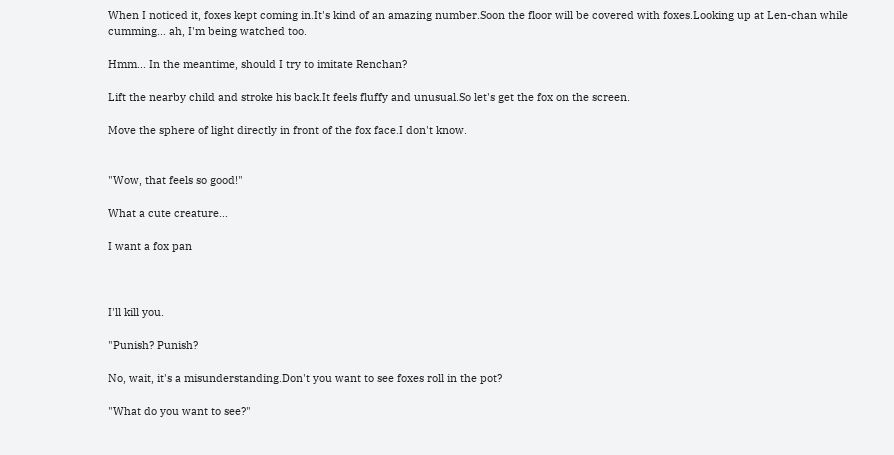When I noticed it, foxes kept coming in.It's kind of an amazing number.Soon the floor will be covered with foxes.Looking up at Len-chan while cumming... ah, I'm being watched too.

Hmm... In the meantime, should I try to imitate Renchan?

Lift the nearby child and stroke his back.It feels fluffy and unusual.So let's get the fox on the screen.

Move the sphere of light directly in front of the fox face.I don't know.


"Wow, that feels so good!"

What a cute creature...

I want a fox pan



I'll kill you.

"Punish? Punish?

No, wait, it's a misunderstanding.Don't you want to see foxes roll in the pot?

"What do you want to see?"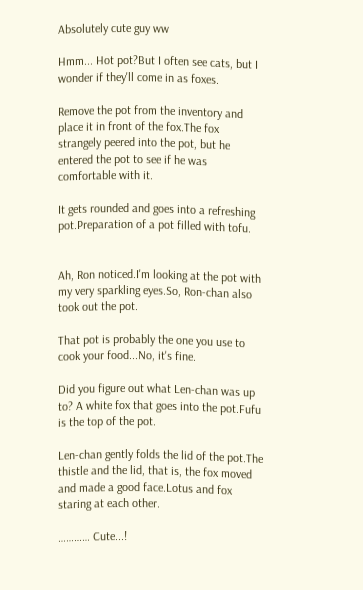Absolutely cute guy ww

Hmm... Hot pot?But I often see cats, but I wonder if they'll come in as foxes.

Remove the pot from the inventory and place it in front of the fox.The fox strangely peered into the pot, but he entered the pot to see if he was comfortable with it.

It gets rounded and goes into a refreshing pot.Preparation of a pot filled with tofu.


Ah, Ron noticed.I'm looking at the pot with my very sparkling eyes.So, Ron-chan also took out the pot.

That pot is probably the one you use to cook your food...No, it's fine.

Did you figure out what Len-chan was up to? A white fox that goes into the pot.Fufu is the top of the pot.

Len-chan gently folds the lid of the pot.The thistle and the lid, that is, the fox moved and made a good face.Lotus and fox staring at each other.

………… Cute...!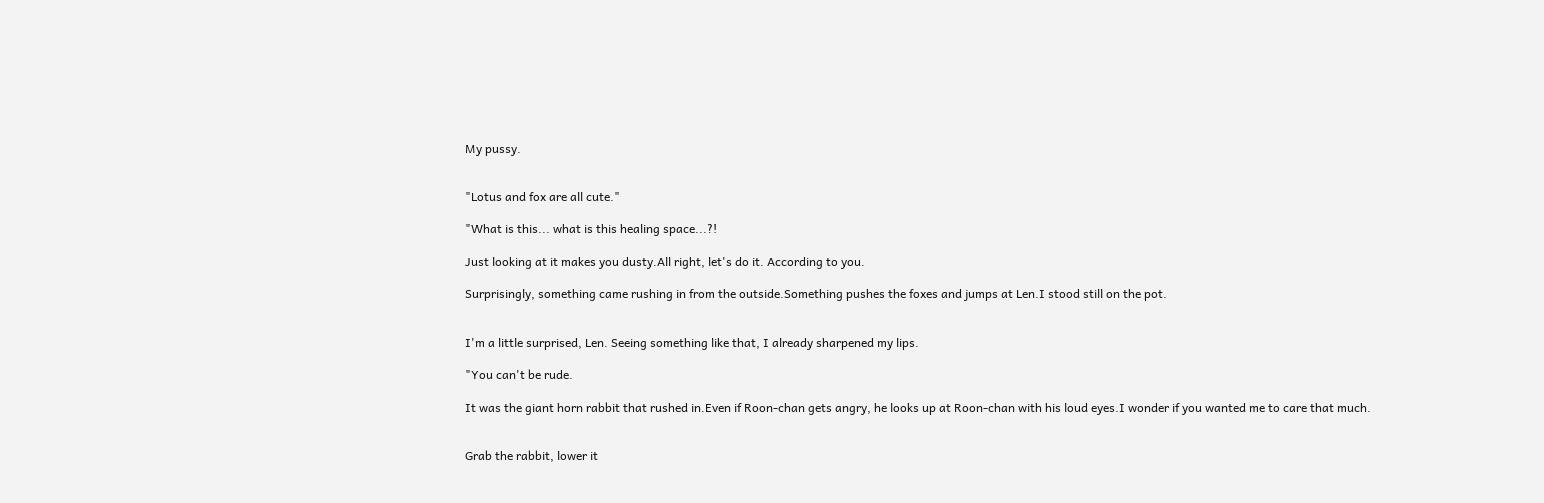My pussy.


"Lotus and fox are all cute."

"What is this... what is this healing space...?!

Just looking at it makes you dusty.All right, let's do it. According to you.

Surprisingly, something came rushing in from the outside.Something pushes the foxes and jumps at Len.I stood still on the pot.


I'm a little surprised, Len. Seeing something like that, I already sharpened my lips.

"You can't be rude.

It was the giant horn rabbit that rushed in.Even if Roon-chan gets angry, he looks up at Roon-chan with his loud eyes.I wonder if you wanted me to care that much.


Grab the rabbit, lower it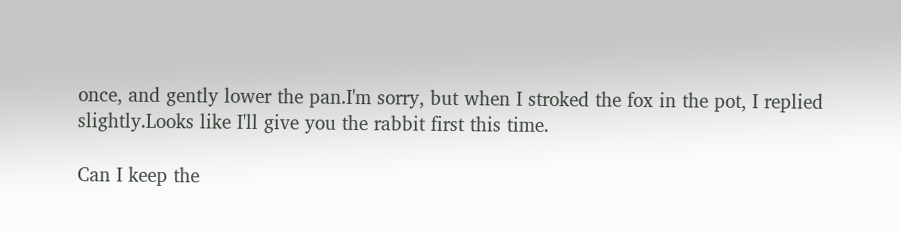once, and gently lower the pan.I'm sorry, but when I stroked the fox in the pot, I replied slightly.Looks like I'll give you the rabbit first this time.

Can I keep the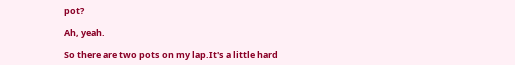pot?

Ah, yeah.

So there are two pots on my lap.It's a little hard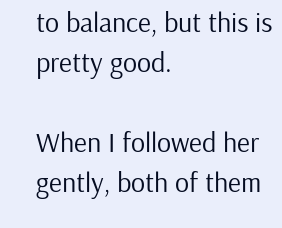to balance, but this is pretty good.

When I followed her gently, both of them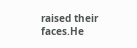raised their faces.He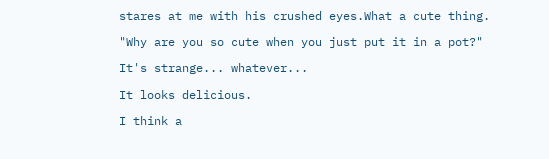stares at me with his crushed eyes.What a cute thing.

"Why are you so cute when you just put it in a pot?"

It's strange... whatever...

It looks delicious.

I think a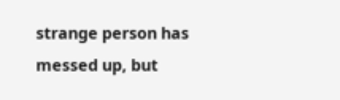strange person has messed up, but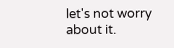let's not worry about it.